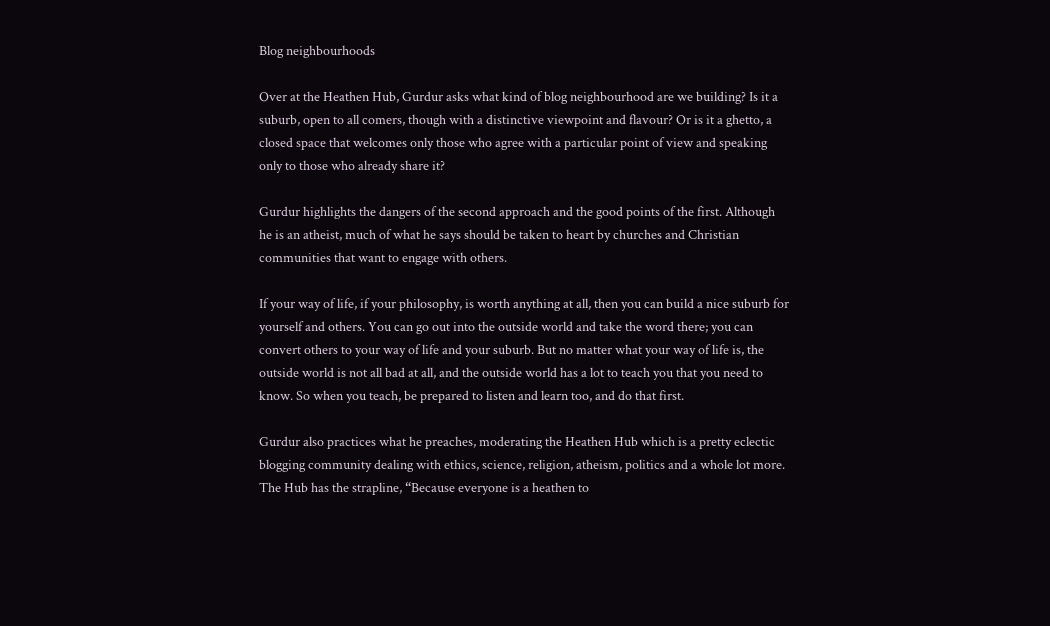Blog neighbourhoods

Over at the Heathen Hub, Gurdur asks what kind of blog neighbourhood are we building? Is it a suburb, open to all comers, though with a distinctive viewpoint and flavour? Or is it a ghetto, a closed space that welcomes only those who agree with a particular point of view and speaking only to those who already share it?

Gurdur highlights the dangers of the second approach and the good points of the first. Although he is an atheist, much of what he says should be taken to heart by churches and Christian communities that want to engage with others.

If your way of life, if your philosophy, is worth anything at all, then you can build a nice suburb for yourself and others. You can go out into the outside world and take the word there; you can convert others to your way of life and your suburb. But no matter what your way of life is, the outside world is not all bad at all, and the outside world has a lot to teach you that you need to know. So when you teach, be prepared to listen and learn too, and do that first.

Gurdur also practices what he preaches, moderating the Heathen Hub which is a pretty eclectic blogging community dealing with ethics, science, religion, atheism, politics and a whole lot more. The Hub has the strapline, “Because everyone is a heathen to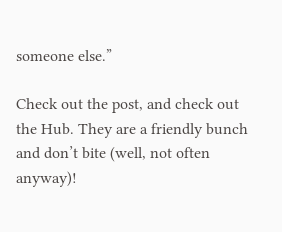someone else.”

Check out the post, and check out the Hub. They are a friendly bunch and don’t bite (well, not often anyway)!